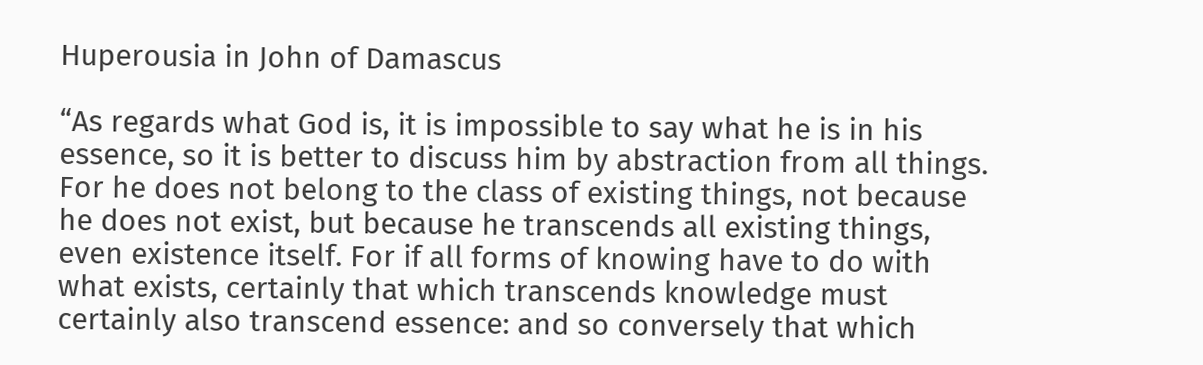Huperousia in John of Damascus

“As regards what God is, it is impossible to say what he is in his essence, so it is better to discuss him by abstraction from all things. For he does not belong to the class of existing things, not because he does not exist, but because he transcends all existing things, even existence itself. For if all forms of knowing have to do with what exists, certainly that which transcends knowledge must certainly also transcend essence: and so conversely that which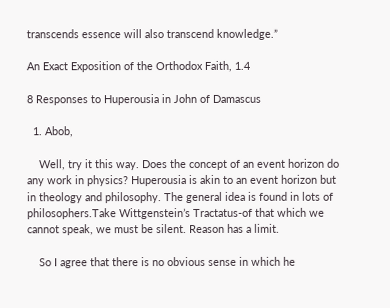transcends essence will also transcend knowledge.”

An Exact Exposition of the Orthodox Faith, 1.4

8 Responses to Huperousia in John of Damascus

  1. Abob,

    Well, try it this way. Does the concept of an event horizon do any work in physics? Huperousia is akin to an event horizon but in theology and philosophy. The general idea is found in lots of philosophers.Take Wittgenstein’s Tractatus-of that which we cannot speak, we must be silent. Reason has a limit.

    So I agree that there is no obvious sense in which he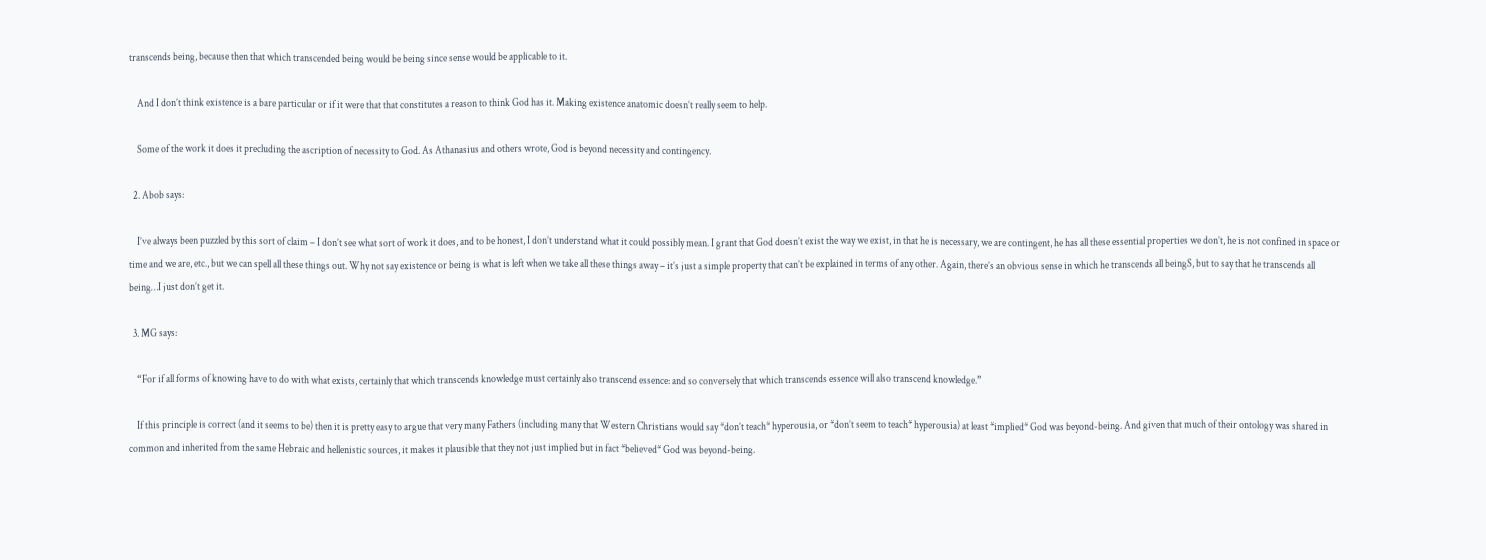transcends being, because then that which transcended being would be being since sense would be applicable to it.

    And I don’t think existence is a bare particular or if it were that that constitutes a reason to think God has it. Making existence anatomic doesn’t really seem to help.

    Some of the work it does it precluding the ascription of necessity to God. As Athanasius and others wrote, God is beyond necessity and contingency.

  2. Abob says:

    I’ve always been puzzled by this sort of claim – I don’t see what sort of work it does, and to be honest, I don’t understand what it could possibly mean. I grant that God doesn’t exist the way we exist, in that he is necessary, we are contingent, he has all these essential properties we don’t, he is not confined in space or time and we are, etc., but we can spell all these things out. Why not say existence or being is what is left when we take all these things away – it’s just a simple property that can’t be explained in terms of any other. Again, there’s an obvious sense in which he transcends all beingS, but to say that he transcends all being…I just don’t get it.

  3. MG says:

    “For if all forms of knowing have to do with what exists, certainly that which transcends knowledge must certainly also transcend essence: and so conversely that which transcends essence will also transcend knowledge.”

    If this principle is correct (and it seems to be) then it is pretty easy to argue that very many Fathers (including many that Western Christians would say *don’t teach* hyperousia, or *don’t seem to teach* hyperousia) at least *implied* God was beyond-being. And given that much of their ontology was shared in common and inherited from the same Hebraic and hellenistic sources, it makes it plausible that they not just implied but in fact *believed* God was beyond-being.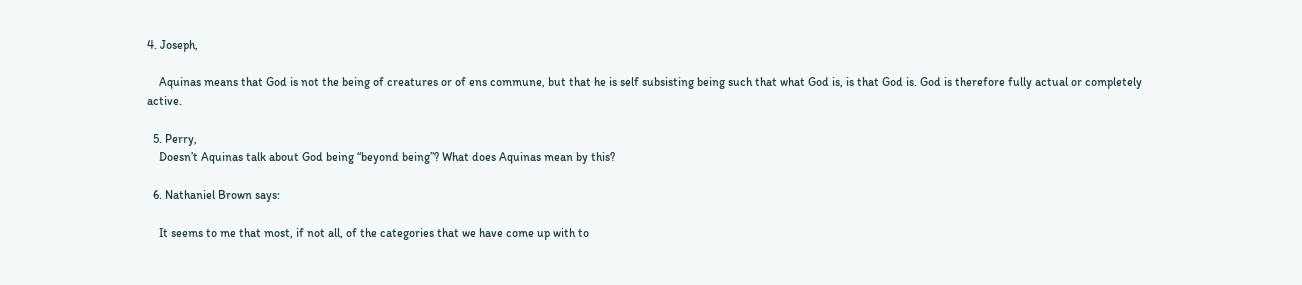4. Joseph,

    Aquinas means that God is not the being of creatures or of ens commune, but that he is self subsisting being such that what God is, is that God is. God is therefore fully actual or completely active.

  5. Perry,
    Doesn’t Aquinas talk about God being “beyond being”? What does Aquinas mean by this?

  6. Nathaniel Brown says:

    It seems to me that most, if not all, of the categories that we have come up with to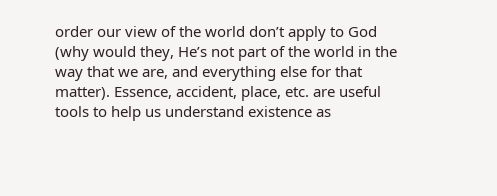order our view of the world don’t apply to God (why would they, He’s not part of the world in the way that we are, and everything else for that matter). Essence, accident, place, etc. are useful tools to help us understand existence as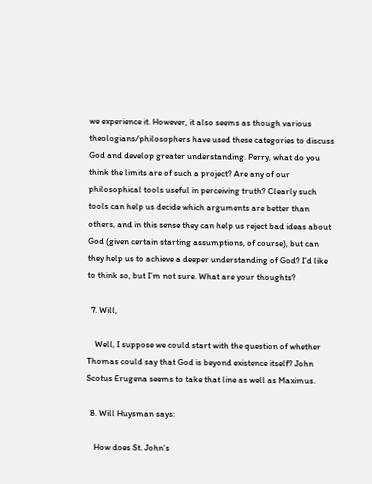we experience it. However, it also seems as though various theologians/philosophers have used these categories to discuss God and develop greater understanding. Perry, what do you think the limits are of such a project? Are any of our philosophical tools useful in perceiving truth? Clearly such tools can help us decide which arguments are better than others, and in this sense they can help us reject bad ideas about God (given certain starting assumptions, of course), but can they help us to achieve a deeper understanding of God? I’d like to think so, but I’m not sure. What are your thoughts?

  7. Will,

    Well, I suppose we could start with the question of whether Thomas could say that God is beyond existence itself? John Scotus Erugena seems to take that line as well as Maximus.

  8. Will Huysman says:

    How does St. John’s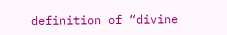definition of “divine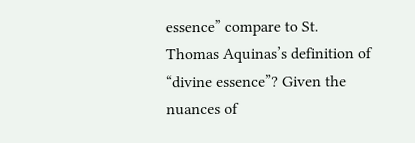essence” compare to St. Thomas Aquinas’s definition of “divine essence”? Given the nuances of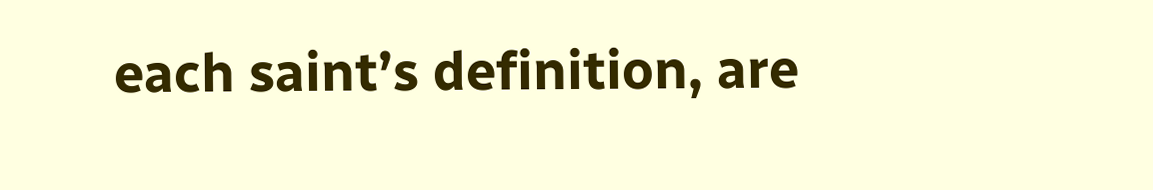each saint’s definition, are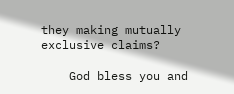they making mutually exclusive claims?

    God bless you and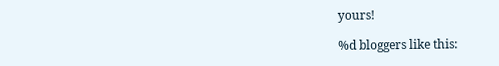yours!

%d bloggers like this: